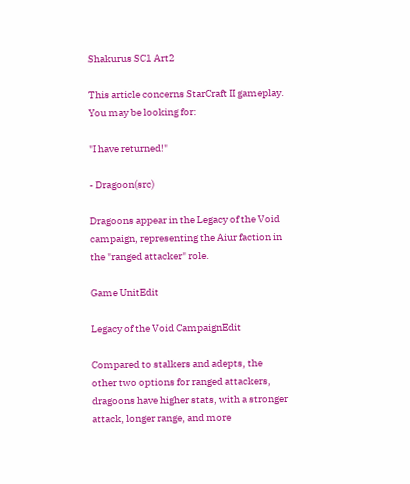Shakurus SC1 Art2

This article concerns StarCraft II gameplay. You may be looking for:

"I have returned!"

- Dragoon(src)

Dragoons appear in the Legacy of the Void campaign, representing the Aiur faction in the "ranged attacker" role.

Game UnitEdit

Legacy of the Void CampaignEdit

Compared to stalkers and adepts, the other two options for ranged attackers, dragoons have higher stats, with a stronger attack, longer range, and more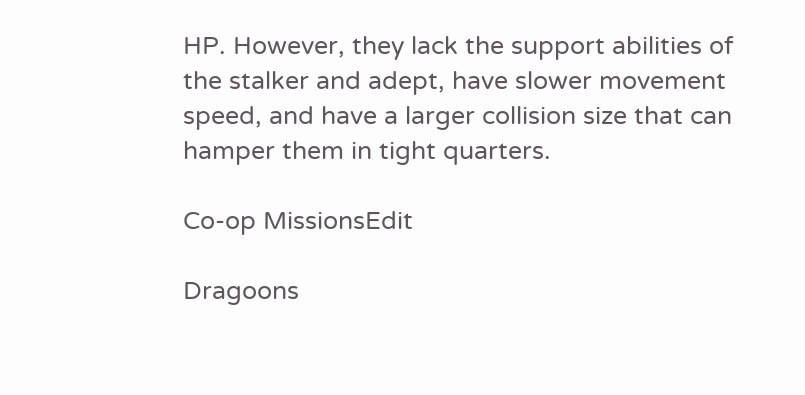HP. However, they lack the support abilities of the stalker and adept, have slower movement speed, and have a larger collision size that can hamper them in tight quarters.

Co-op MissionsEdit

Dragoons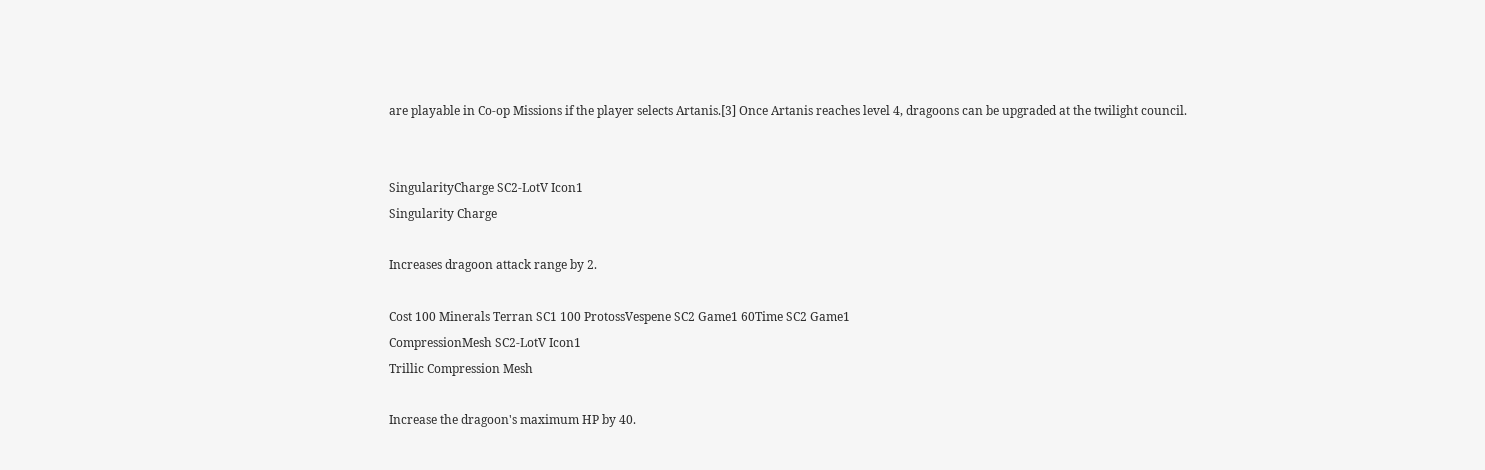are playable in Co-op Missions if the player selects Artanis.[3] Once Artanis reaches level 4, dragoons can be upgraded at the twilight council.


SingularityCharge SC2-LotV Icon1
Singularity Charge

Increases dragoon attack range by 2.

Cost 100 Minerals Terran SC1 100 ProtossVespene SC2 Game1 60Time SC2 Game1
CompressionMesh SC2-LotV Icon1
Trillic Compression Mesh

Increase the dragoon's maximum HP by 40.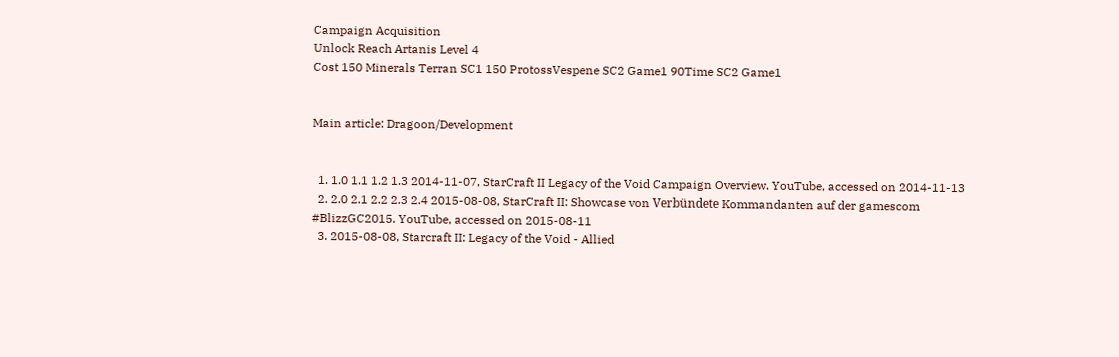Campaign Acquisition
Unlock Reach Artanis Level 4
Cost 150 Minerals Terran SC1 150 ProtossVespene SC2 Game1 90Time SC2 Game1


Main article: Dragoon/Development


  1. 1.0 1.1 1.2 1.3 2014-11-07, StarCraft II Legacy of the Void Campaign Overview. YouTube, accessed on 2014-11-13
  2. 2.0 2.1 2.2 2.3 2.4 2015-08-08, StarCraft II: Showcase von Verbündete Kommandanten auf der gamescom #BlizzGC2015. YouTube, accessed on 2015-08-11
  3. 2015-08-08, Starcraft II: Legacy of the Void - Allied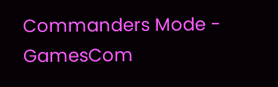Commanders Mode - GamesCom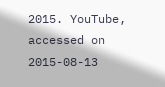2015. YouTube, accessed on 2015-08-13